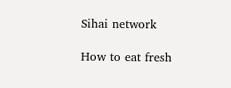Sihai network

How to eat fresh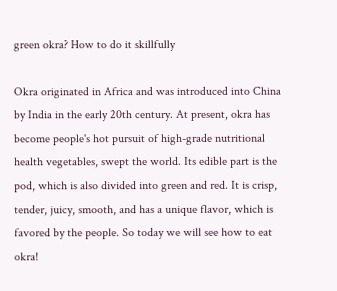green okra? How to do it skillfully

Okra originated in Africa and was introduced into China by India in the early 20th century. At present, okra has become people's hot pursuit of high-grade nutritional health vegetables, swept the world. Its edible part is the pod, which is also divided into green and red. It is crisp, tender, juicy, smooth, and has a unique flavor, which is favored by the people. So today we will see how to eat okra!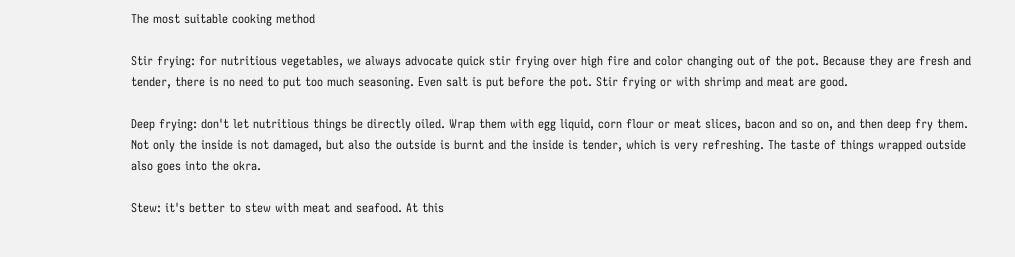The most suitable cooking method

Stir frying: for nutritious vegetables, we always advocate quick stir frying over high fire and color changing out of the pot. Because they are fresh and tender, there is no need to put too much seasoning. Even salt is put before the pot. Stir frying or with shrimp and meat are good.

Deep frying: don't let nutritious things be directly oiled. Wrap them with egg liquid, corn flour or meat slices, bacon and so on, and then deep fry them. Not only the inside is not damaged, but also the outside is burnt and the inside is tender, which is very refreshing. The taste of things wrapped outside also goes into the okra.

Stew: it's better to stew with meat and seafood. At this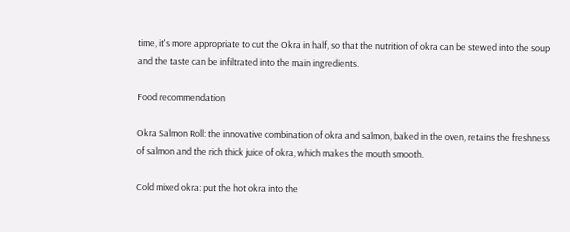time, it's more appropriate to cut the Okra in half, so that the nutrition of okra can be stewed into the soup and the taste can be infiltrated into the main ingredients.

Food recommendation

Okra Salmon Roll: the innovative combination of okra and salmon, baked in the oven, retains the freshness of salmon and the rich thick juice of okra, which makes the mouth smooth.

Cold mixed okra: put the hot okra into the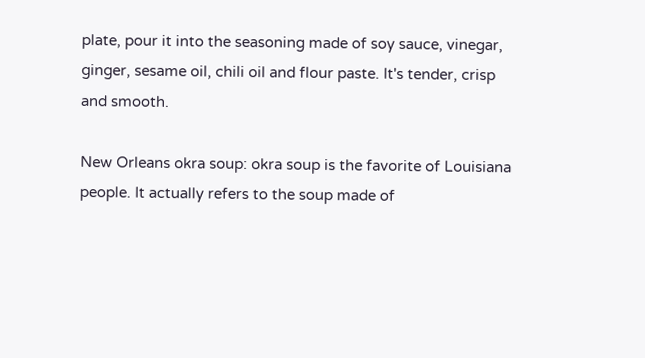plate, pour it into the seasoning made of soy sauce, vinegar, ginger, sesame oil, chili oil and flour paste. It's tender, crisp and smooth.

New Orleans okra soup: okra soup is the favorite of Louisiana people. It actually refers to the soup made of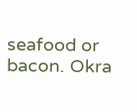seafood or bacon. Okra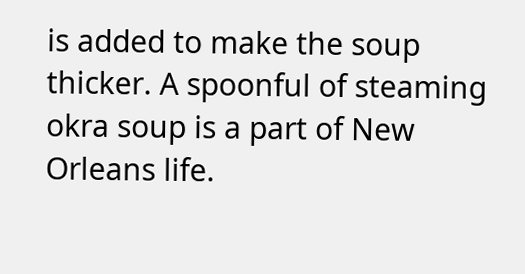is added to make the soup thicker. A spoonful of steaming okra soup is a part of New Orleans life.